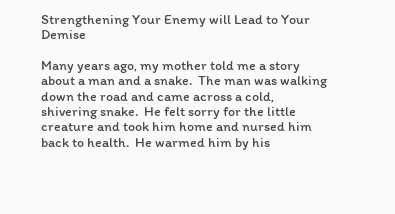Strengthening Your Enemy will Lead to Your Demise

Many years ago, my mother told me a story about a man and a snake.  The man was walking down the road and came across a cold, shivering snake.  He felt sorry for the little creature and took him home and nursed him back to health.  He warmed him by his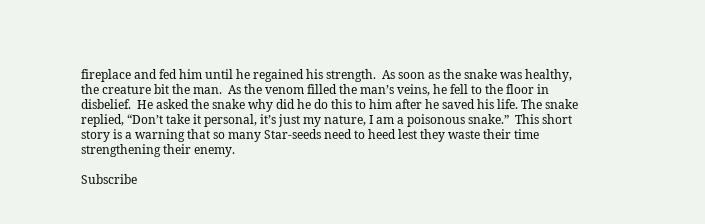fireplace and fed him until he regained his strength.  As soon as the snake was healthy, the creature bit the man.  As the venom filled the man’s veins, he fell to the floor in disbelief.  He asked the snake why did he do this to him after he saved his life. The snake replied, “Don’t take it personal, it’s just my nature, I am a poisonous snake.”  This short story is a warning that so many Star-seeds need to heed lest they waste their time strengthening their enemy.

Subscribe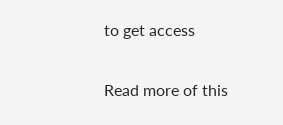to get access

Read more of this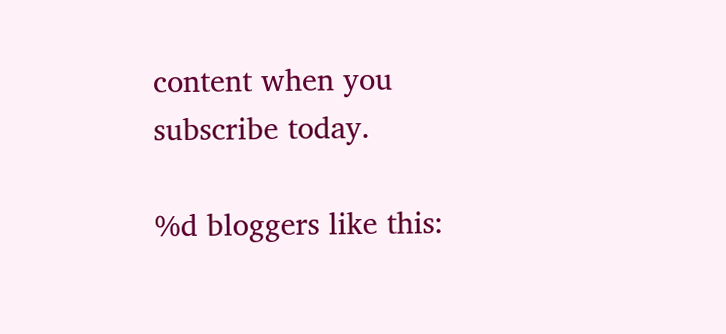content when you subscribe today.

%d bloggers like this: